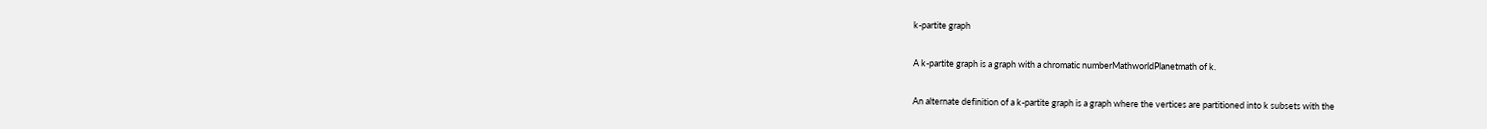k-partite graph

A k-partite graph is a graph with a chromatic numberMathworldPlanetmath of k.

An alternate definition of a k-partite graph is a graph where the vertices are partitioned into k subsets with the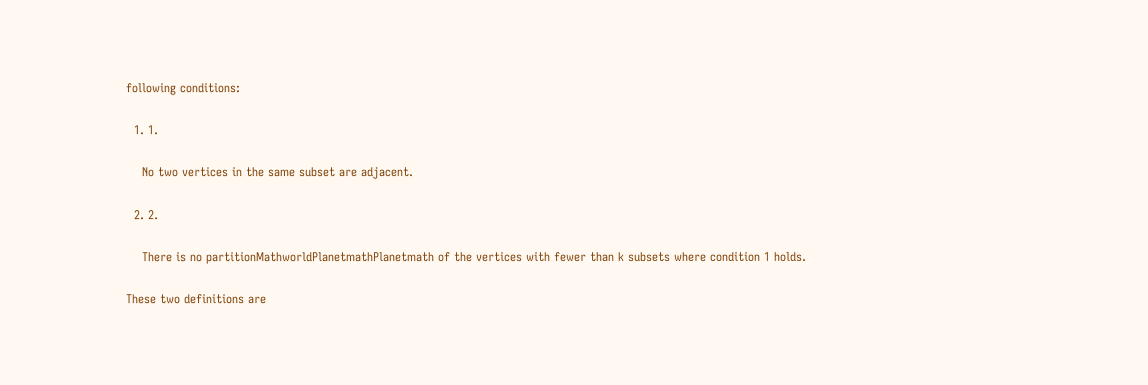following conditions:

  1. 1.

    No two vertices in the same subset are adjacent.

  2. 2.

    There is no partitionMathworldPlanetmathPlanetmath of the vertices with fewer than k subsets where condition 1 holds.

These two definitions are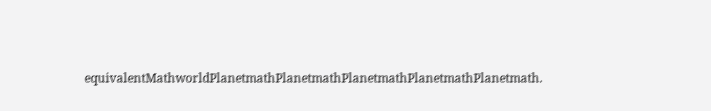equivalentMathworldPlanetmathPlanetmathPlanetmathPlanetmathPlanetmath.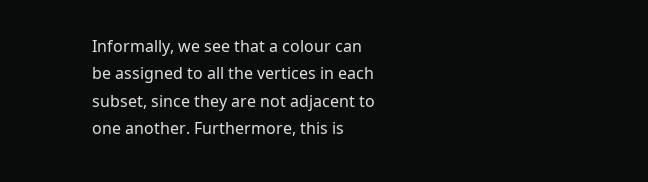Informally, we see that a colour can be assigned to all the vertices in each subset, since they are not adjacent to one another. Furthermore, this is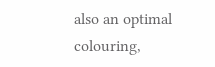also an optimal colouring,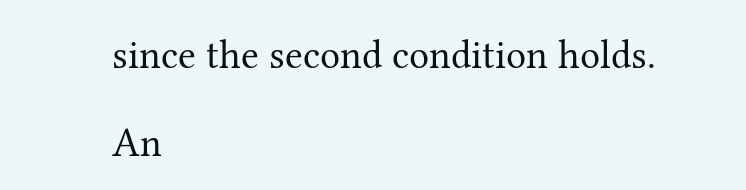since the second condition holds.

An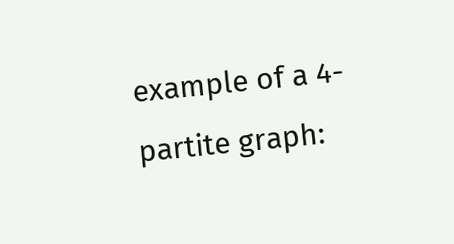example of a 4-partite graph: